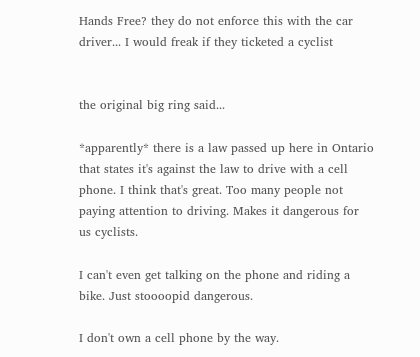Hands Free? they do not enforce this with the car driver... I would freak if they ticketed a cyclist


the original big ring said...

*apparently* there is a law passed up here in Ontario that states it's against the law to drive with a cell phone. I think that's great. Too many people not paying attention to driving. Makes it dangerous for us cyclists.

I can't even get talking on the phone and riding a bike. Just stoooopid dangerous.

I don't own a cell phone by the way.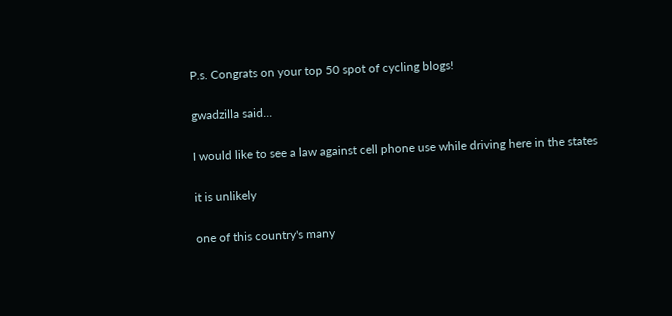P.s. Congrats on your top 50 spot of cycling blogs!

gwadzilla said...

I would like to see a law against cell phone use while driving here in the states

it is unlikely

one of this country's many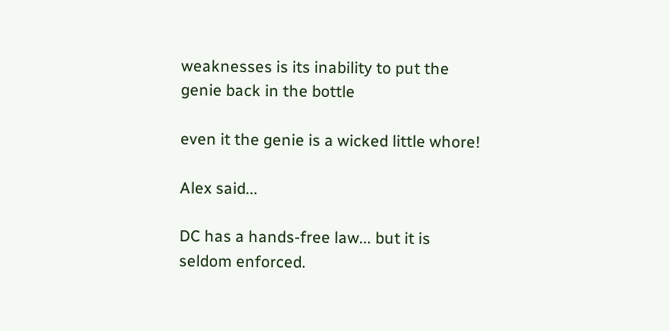weaknesses is its inability to put the genie back in the bottle

even it the genie is a wicked little whore!

Alex said...

DC has a hands-free law... but it is seldom enforced.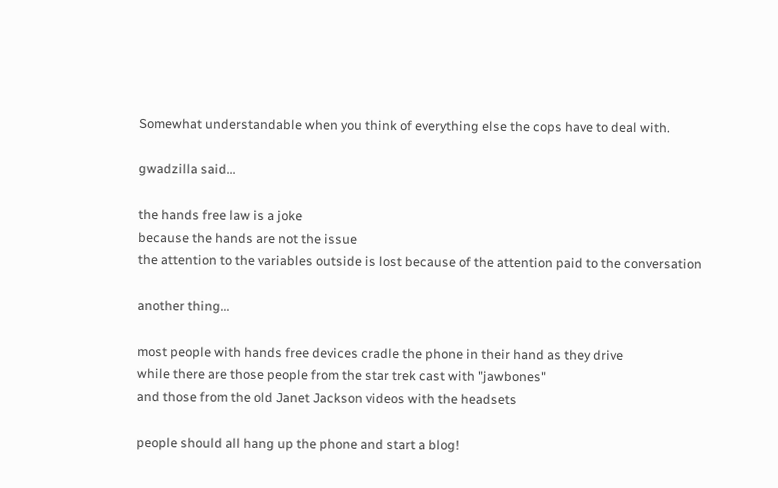Somewhat understandable when you think of everything else the cops have to deal with.

gwadzilla said...

the hands free law is a joke
because the hands are not the issue
the attention to the variables outside is lost because of the attention paid to the conversation

another thing...

most people with hands free devices cradle the phone in their hand as they drive
while there are those people from the star trek cast with "jawbones"
and those from the old Janet Jackson videos with the headsets

people should all hang up the phone and start a blog!